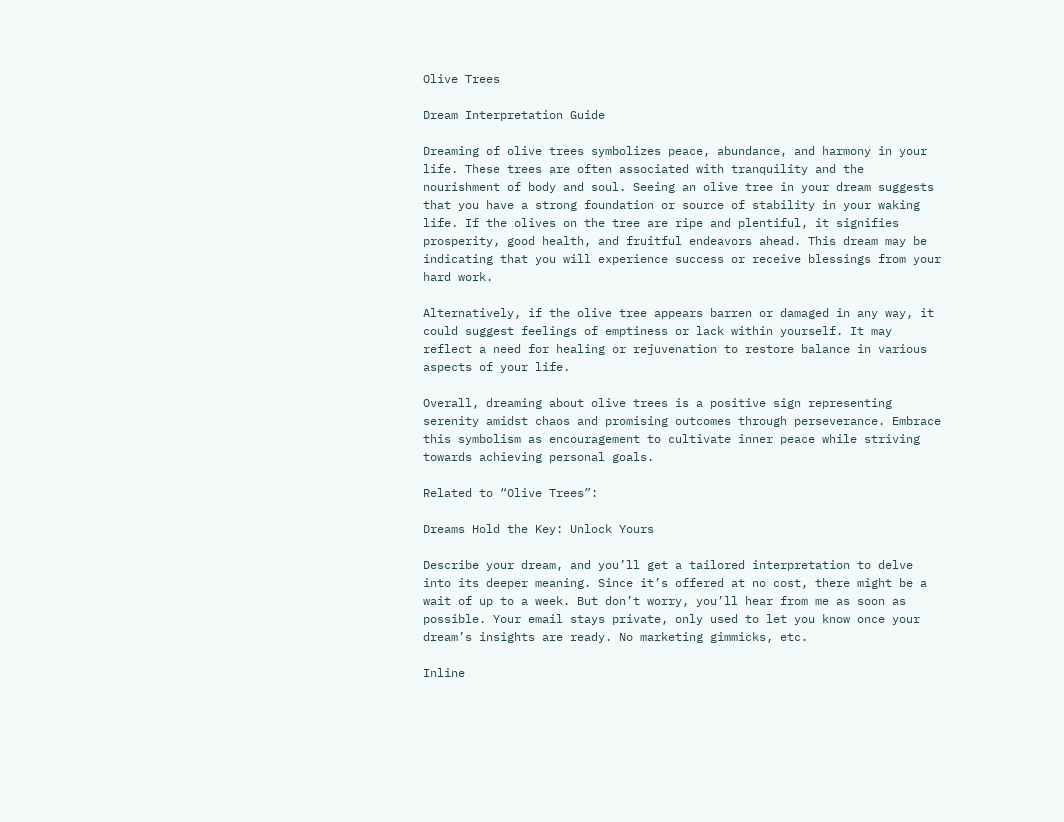Olive Trees

Dream Interpretation Guide

Dreaming of olive trees symbolizes peace, abundance, and harmony in your life. These trees are often associated with tranquility and the nourishment of body and soul. Seeing an olive tree in your dream suggests that you have a strong foundation or source of stability in your waking life. If the olives on the tree are ripe and plentiful, it signifies prosperity, good health, and fruitful endeavors ahead. This dream may be indicating that you will experience success or receive blessings from your hard work.

Alternatively, if the olive tree appears barren or damaged in any way, it could suggest feelings of emptiness or lack within yourself. It may reflect a need for healing or rejuvenation to restore balance in various aspects of your life.

Overall, dreaming about olive trees is a positive sign representing serenity amidst chaos and promising outcomes through perseverance. Embrace this symbolism as encouragement to cultivate inner peace while striving towards achieving personal goals.

Related to “Olive Trees”:

Dreams Hold the Key: Unlock Yours

Describe your dream, and you’ll get a tailored interpretation to delve into its deeper meaning. Since it’s offered at no cost, there might be a wait of up to a week. But don’t worry, you’ll hear from me as soon as possible. Your email stays private, only used to let you know once your dream’s insights are ready. No marketing gimmicks, etc.

Inline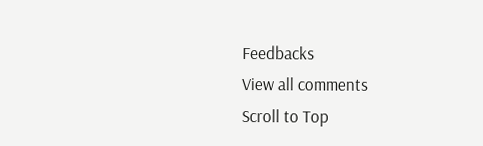Feedbacks
View all comments
Scroll to Top